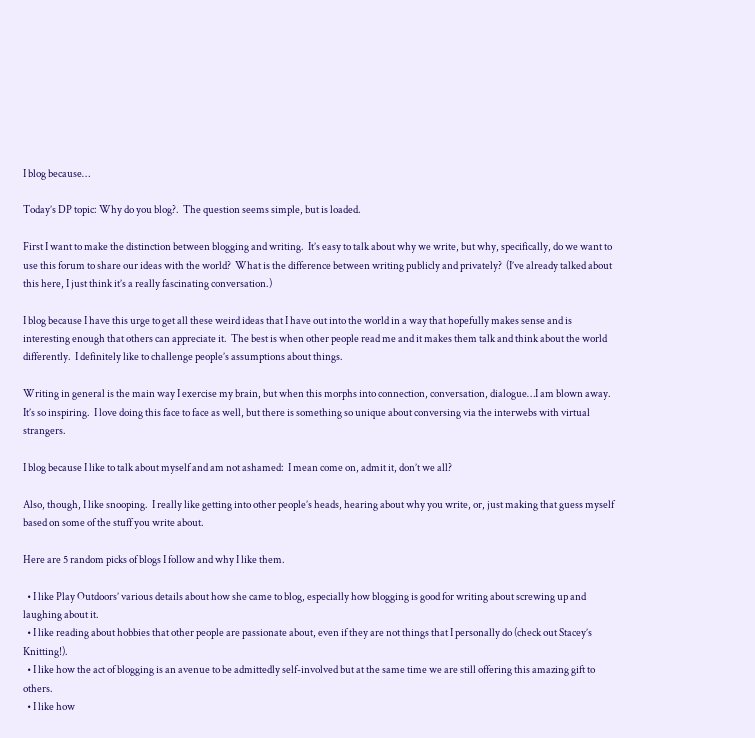I blog because…

Today’s DP topic: Why do you blog?.  The question seems simple, but is loaded.

First I want to make the distinction between blogging and writing.  It’s easy to talk about why we write, but why, specifically, do we want to use this forum to share our ideas with the world?  What is the difference between writing publicly and privately?  (I’ve already talked about this here, I just think it’s a really fascinating conversation.)

I blog because I have this urge to get all these weird ideas that I have out into the world in a way that hopefully makes sense and is interesting enough that others can appreciate it.  The best is when other people read me and it makes them talk and think about the world differently.  I definitely like to challenge people’s assumptions about things.

Writing in general is the main way I exercise my brain, but when this morphs into connection, conversation, dialogue…I am blown away.  It’s so inspiring.  I love doing this face to face as well, but there is something so unique about conversing via the interwebs with virtual strangers.

I blog because I like to talk about myself and am not ashamed:  I mean come on, admit it, don’t we all?

Also, though, I like snooping.  I really like getting into other people’s heads, hearing about why you write, or, just making that guess myself based on some of the stuff you write about.

Here are 5 random picks of blogs I follow and why I like them.

  • I like Play Outdoors’ various details about how she came to blog, especially how blogging is good for writing about screwing up and laughing about it.
  • I like reading about hobbies that other people are passionate about, even if they are not things that I personally do (check out Stacey’s Knitting!).
  • I like how the act of blogging is an avenue to be admittedly self-involved but at the same time we are still offering this amazing gift to others.
  • I like how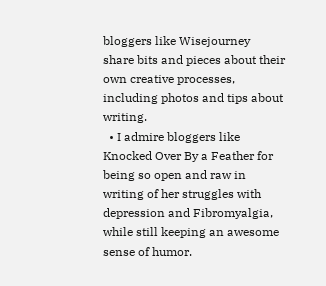bloggers like Wisejourney  share bits and pieces about their own creative processes, including photos and tips about writing.
  • I admire bloggers like Knocked Over By a Feather for being so open and raw in writing of her struggles with depression and Fibromyalgia, while still keeping an awesome sense of humor.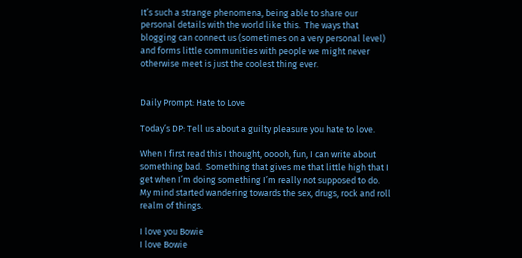It’s such a strange phenomena, being able to share our personal details with the world like this.  The ways that blogging can connect us (sometimes on a very personal level) and forms little communities with people we might never otherwise meet is just the coolest thing ever.


Daily Prompt: Hate to Love

Today’s DP: Tell us about a guilty pleasure you hate to love.

When I first read this I thought, ooooh, fun, I can write about something bad.  Something that gives me that little high that I get when I’m doing something I’m really not supposed to do.  My mind started wandering towards the sex, drugs, rock and roll realm of things.

I love you Bowie
I love Bowie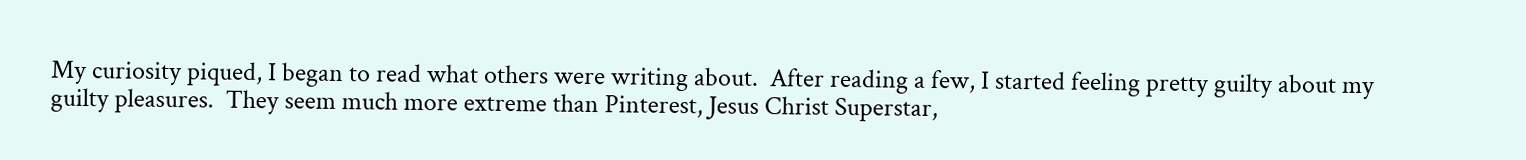My curiosity piqued, I began to read what others were writing about.  After reading a few, I started feeling pretty guilty about my guilty pleasures.  They seem much more extreme than Pinterest, Jesus Christ Superstar,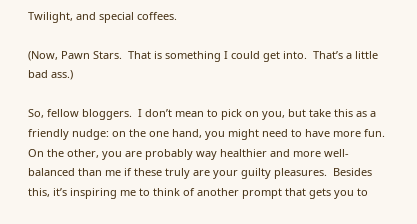Twilight, and special coffees.

(Now, Pawn Stars.  That is something I could get into.  That’s a little bad ass.)

So, fellow bloggers.  I don’t mean to pick on you, but take this as a friendly nudge: on the one hand, you might need to have more fun.  On the other, you are probably way healthier and more well-balanced than me if these truly are your guilty pleasures.  Besides this, it’s inspiring me to think of another prompt that gets you to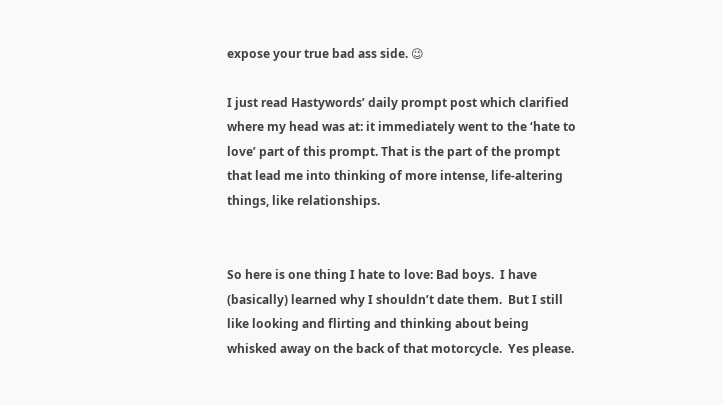expose your true bad ass side. 😉

I just read Hastywords’ daily prompt post which clarified where my head was at: it immediately went to the ‘hate to love’ part of this prompt. That is the part of the prompt that lead me into thinking of more intense, life-altering things, like relationships.


So here is one thing I hate to love: Bad boys.  I have (basically) learned why I shouldn’t date them.  But I still like looking and flirting and thinking about being whisked away on the back of that motorcycle.  Yes please.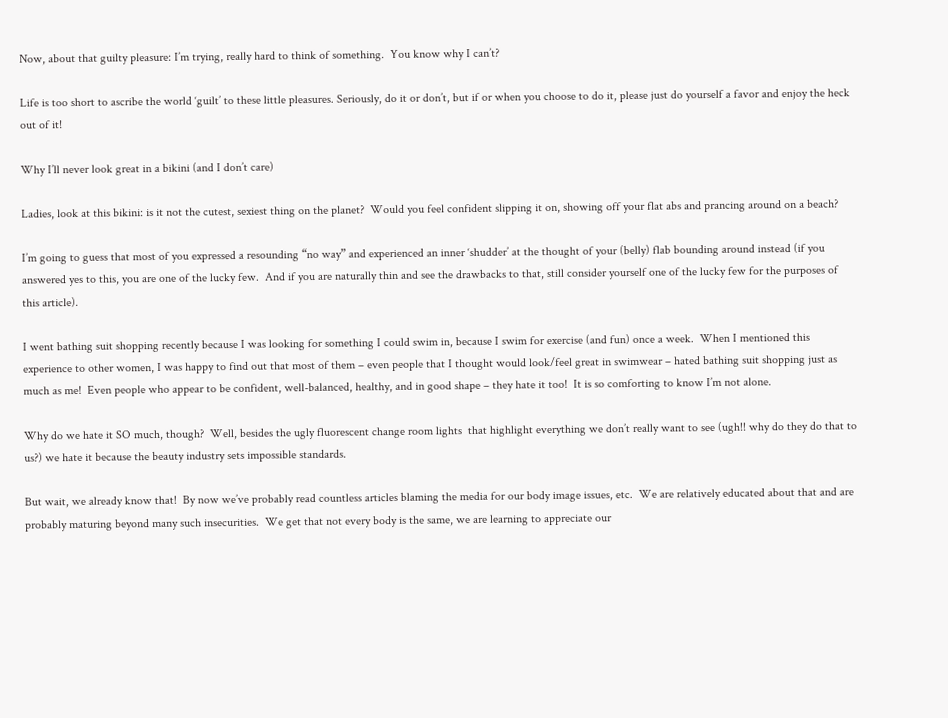Now, about that guilty pleasure: I’m trying, really hard to think of something.  You know why I can’t?

Life is too short to ascribe the world ‘guilt’ to these little pleasures. Seriously, do it or don’t, but if or when you choose to do it, please just do yourself a favor and enjoy the heck out of it!

Why I’ll never look great in a bikini (and I don’t care)

Ladies, look at this bikini: is it not the cutest, sexiest thing on the planet?  Would you feel confident slipping it on, showing off your flat abs and prancing around on a beach?

I’m going to guess that most of you expressed a resounding “no way” and experienced an inner ‘shudder’ at the thought of your (belly) flab bounding around instead (if you answered yes to this, you are one of the lucky few.  And if you are naturally thin and see the drawbacks to that, still consider yourself one of the lucky few for the purposes of this article).

I went bathing suit shopping recently because I was looking for something I could swim in, because I swim for exercise (and fun) once a week.  When I mentioned this experience to other women, I was happy to find out that most of them – even people that I thought would look/feel great in swimwear – hated bathing suit shopping just as much as me!  Even people who appear to be confident, well-balanced, healthy, and in good shape – they hate it too!  It is so comforting to know I’m not alone.

Why do we hate it SO much, though?  Well, besides the ugly fluorescent change room lights  that highlight everything we don’t really want to see (ugh!! why do they do that to us?) we hate it because the beauty industry sets impossible standards.

But wait, we already know that!  By now we’ve probably read countless articles blaming the media for our body image issues, etc.  We are relatively educated about that and are probably maturing beyond many such insecurities.  We get that not every body is the same, we are learning to appreciate our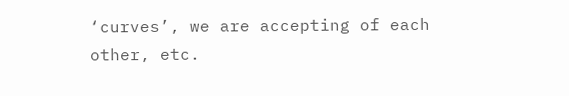‘curves’, we are accepting of each other, etc.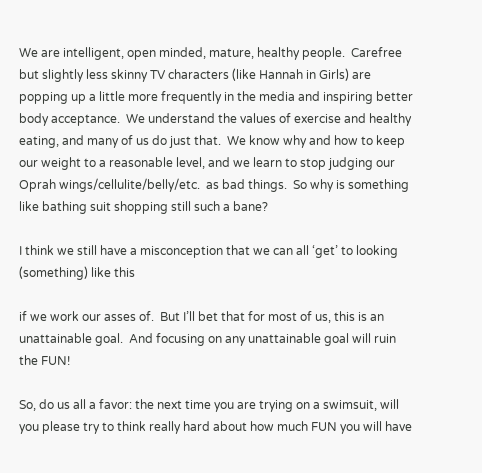We are intelligent, open minded, mature, healthy people.  Carefree but slightly less skinny TV characters (like Hannah in Girls) are popping up a little more frequently in the media and inspiring better body acceptance.  We understand the values of exercise and healthy eating, and many of us do just that.  We know why and how to keep our weight to a reasonable level, and we learn to stop judging our Oprah wings/cellulite/belly/etc.  as bad things.  So why is something like bathing suit shopping still such a bane?

I think we still have a misconception that we can all ‘get’ to looking (something) like this

if we work our asses of.  But I’ll bet that for most of us, this is an unattainable goal.  And focusing on any unattainable goal will ruin the FUN!

So, do us all a favor: the next time you are trying on a swimsuit, will you please try to think really hard about how much FUN you will have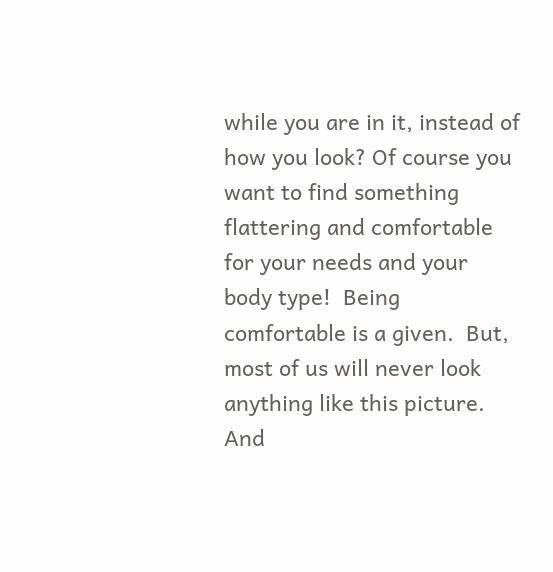while you are in it, instead of how you look? Of course you want to find something flattering and comfortable for your needs and your body type!  Being comfortable is a given.  But, most of us will never look anything like this picture.  And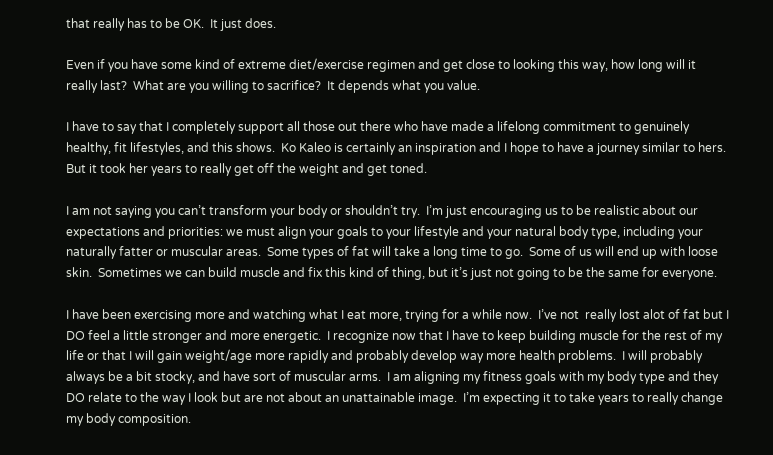that really has to be OK.  It just does.

Even if you have some kind of extreme diet/exercise regimen and get close to looking this way, how long will it really last?  What are you willing to sacrifice?  It depends what you value.

I have to say that I completely support all those out there who have made a lifelong commitment to genuinely healthy, fit lifestyles, and this shows.  Ko Kaleo is certainly an inspiration and I hope to have a journey similar to hers.  But it took her years to really get off the weight and get toned.

I am not saying you can’t transform your body or shouldn’t try.  I’m just encouraging us to be realistic about our expectations and priorities: we must align your goals to your lifestyle and your natural body type, including your naturally fatter or muscular areas.  Some types of fat will take a long time to go.  Some of us will end up with loose skin.  Sometimes we can build muscle and fix this kind of thing, but it’s just not going to be the same for everyone.

I have been exercising more and watching what I eat more, trying for a while now.  I’ve not  really lost alot of fat but I DO feel a little stronger and more energetic.  I recognize now that I have to keep building muscle for the rest of my life or that I will gain weight/age more rapidly and probably develop way more health problems.  I will probably always be a bit stocky, and have sort of muscular arms.  I am aligning my fitness goals with my body type and they DO relate to the way I look but are not about an unattainable image.  I’m expecting it to take years to really change my body composition.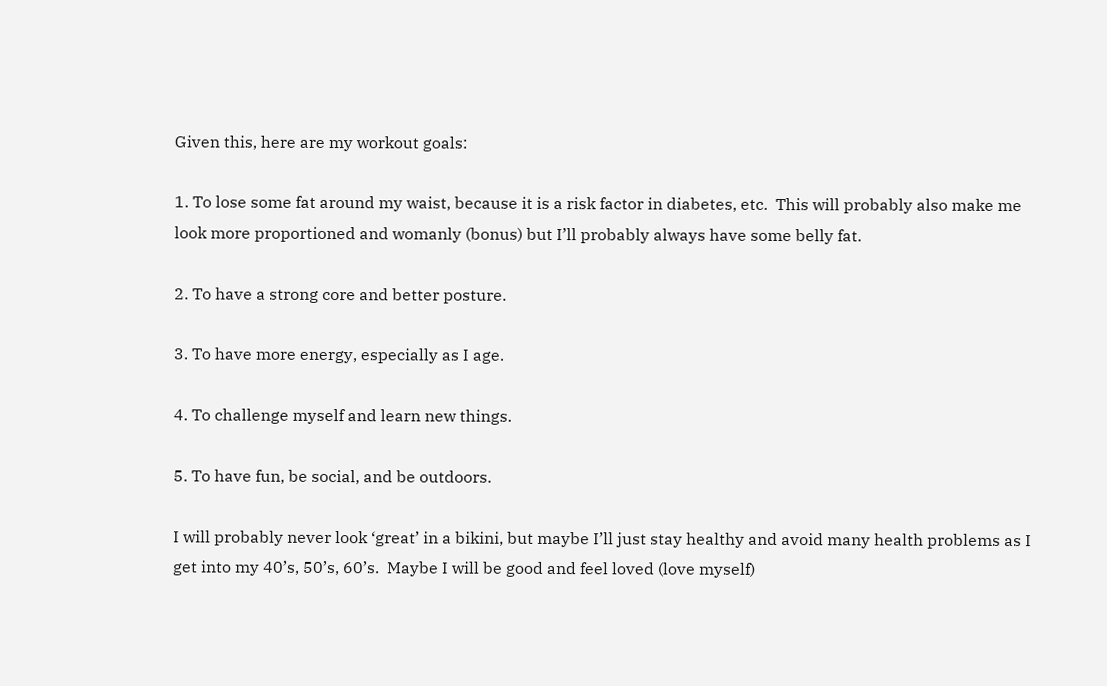Given this, here are my workout goals:

1. To lose some fat around my waist, because it is a risk factor in diabetes, etc.  This will probably also make me look more proportioned and womanly (bonus) but I’ll probably always have some belly fat.

2. To have a strong core and better posture.

3. To have more energy, especially as I age.

4. To challenge myself and learn new things.

5. To have fun, be social, and be outdoors.

I will probably never look ‘great’ in a bikini, but maybe I’ll just stay healthy and avoid many health problems as I get into my 40’s, 50’s, 60’s.  Maybe I will be good and feel loved (love myself)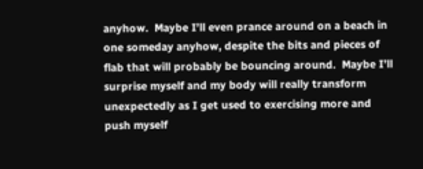anyhow.  Maybe I’ll even prance around on a beach in one someday anyhow, despite the bits and pieces of flab that will probably be bouncing around.  Maybe I’ll surprise myself and my body will really transform unexpectedly as I get used to exercising more and push myself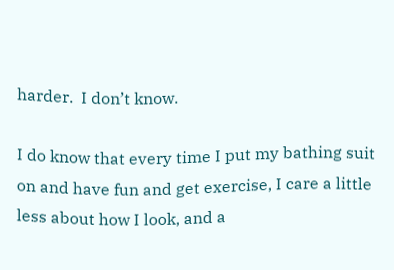harder.  I don’t know.

I do know that every time I put my bathing suit on and have fun and get exercise, I care a little less about how I look, and a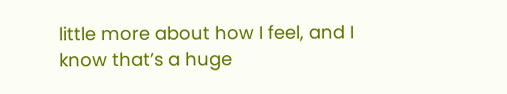little more about how I feel, and I know that’s a huge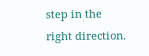step in the right direction.